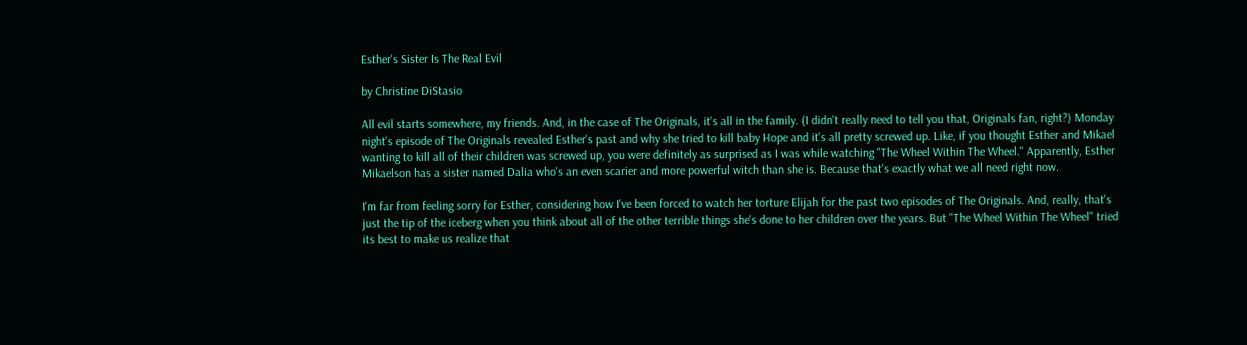Esther's Sister Is The Real Evil

by Christine DiStasio

All evil starts somewhere, my friends. And, in the case of The Originals, it's all in the family. (I didn't really need to tell you that, Originals fan, right?) Monday night's episode of The Originals revealed Esther's past and why she tried to kill baby Hope and it's all pretty screwed up. Like, if you thought Esther and Mikael wanting to kill all of their children was screwed up, you were definitely as surprised as I was while watching "The Wheel Within The Wheel." Apparently, Esther Mikaelson has a sister named Dalia who's an even scarier and more powerful witch than she is. Because that's exactly what we all need right now.

I'm far from feeling sorry for Esther, considering how I've been forced to watch her torture Elijah for the past two episodes of The Originals. And, really, that's just the tip of the iceberg when you think about all of the other terrible things she's done to her children over the years. But "The Wheel Within The Wheel" tried its best to make us realize that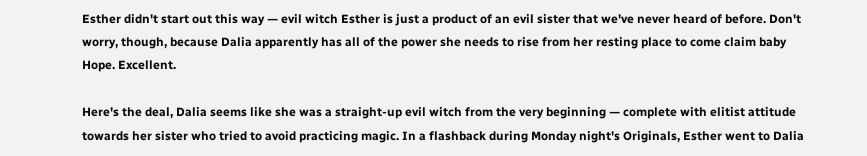Esther didn't start out this way — evil witch Esther is just a product of an evil sister that we've never heard of before. Don't worry, though, because Dalia apparently has all of the power she needs to rise from her resting place to come claim baby Hope. Excellent.

Here's the deal, Dalia seems like she was a straight-up evil witch from the very beginning — complete with elitist attitude towards her sister who tried to avoid practicing magic. In a flashback during Monday night's Originals, Esther went to Dalia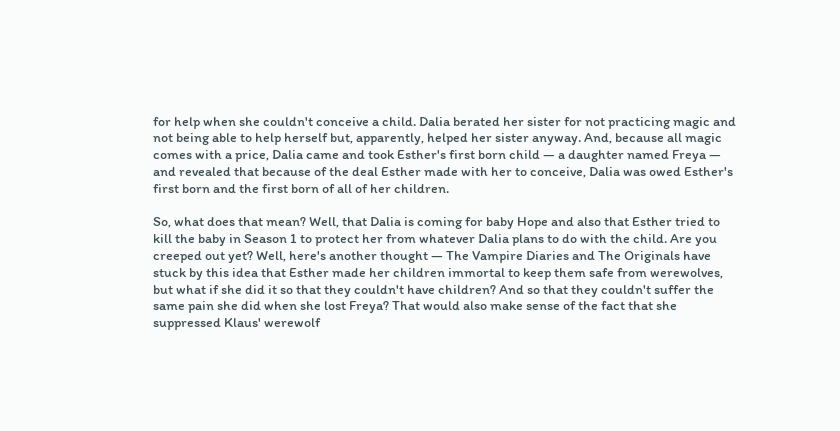for help when she couldn't conceive a child. Dalia berated her sister for not practicing magic and not being able to help herself but, apparently, helped her sister anyway. And, because all magic comes with a price, Dalia came and took Esther's first born child — a daughter named Freya — and revealed that because of the deal Esther made with her to conceive, Dalia was owed Esther's first born and the first born of all of her children.

So, what does that mean? Well, that Dalia is coming for baby Hope and also that Esther tried to kill the baby in Season 1 to protect her from whatever Dalia plans to do with the child. Are you creeped out yet? Well, here's another thought — The Vampire Diaries and The Originals have stuck by this idea that Esther made her children immortal to keep them safe from werewolves, but what if she did it so that they couldn't have children? And so that they couldn't suffer the same pain she did when she lost Freya? That would also make sense of the fact that she suppressed Klaus' werewolf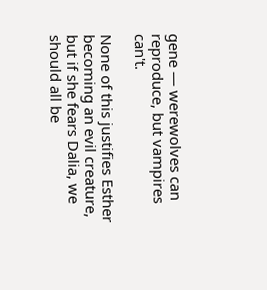gene — werewolves can reproduce, but vampires can't.

None of this justifies Esther becoming an evil creature, but if she fears Dalia, we should all be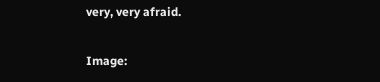very, very afraid.

Image: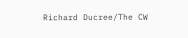Richard Ducree/The CW